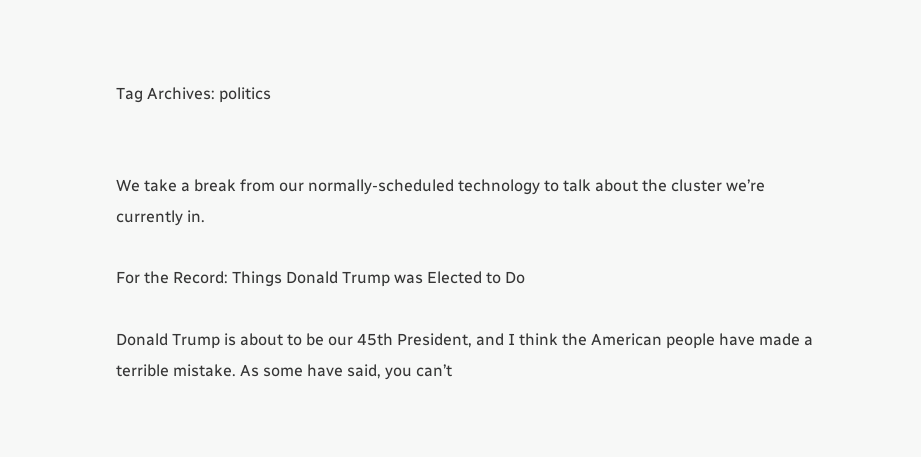Tag Archives: politics


We take a break from our normally-scheduled technology to talk about the cluster we’re currently in.

For the Record: Things Donald Trump was Elected to Do

Donald Trump is about to be our 45th President, and I think the American people have made a terrible mistake. As some have said, you can’t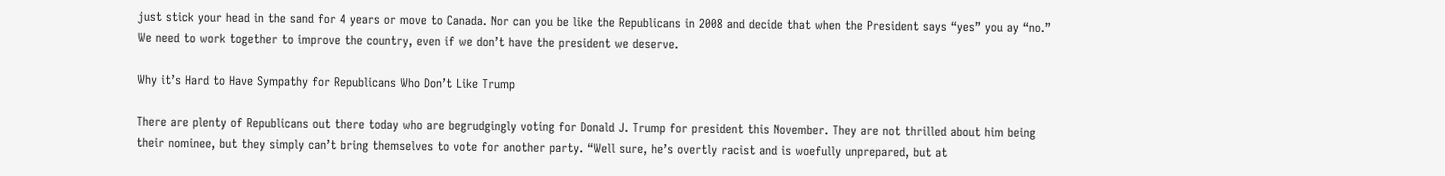just stick your head in the sand for 4 years or move to Canada. Nor can you be like the Republicans in 2008 and decide that when the President says “yes” you ay “no.” We need to work together to improve the country, even if we don’t have the president we deserve.

Why it’s Hard to Have Sympathy for Republicans Who Don’t Like Trump

There are plenty of Republicans out there today who are begrudgingly voting for Donald J. Trump for president this November. They are not thrilled about him being their nominee, but they simply can’t bring themselves to vote for another party. “Well sure, he’s overtly racist and is woefully unprepared, but at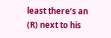least there’s an (R) next to his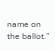name on the ballot.”